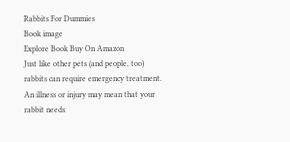Rabbits For Dummies
Book image
Explore Book Buy On Amazon
Just like other pets (and people, too) rabbits can require emergency treatment. An illness or injury may mean that your rabbit needs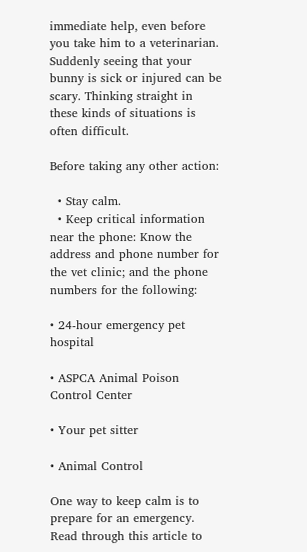immediate help, even before you take him to a veterinarian. Suddenly seeing that your bunny is sick or injured can be scary. Thinking straight in these kinds of situations is often difficult.

Before taking any other action:

  • Stay calm.
  • Keep critical information near the phone: Know the address and phone number for the vet clinic; and the phone numbers for the following:

• 24-hour emergency pet hospital

• ASPCA Animal Poison Control Center

• Your pet sitter

• Animal Control

One way to keep calm is to prepare for an emergency. Read through this article to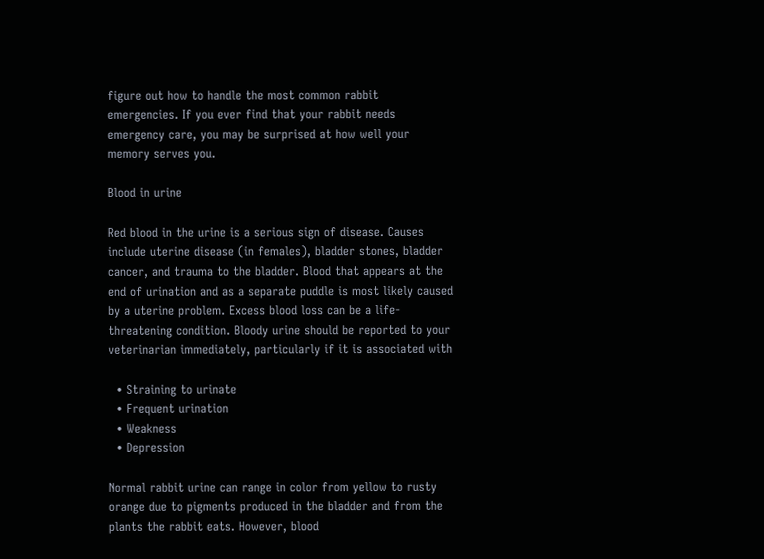figure out how to handle the most common rabbit emergencies. If you ever find that your rabbit needs emergency care, you may be surprised at how well your memory serves you.

Blood in urine

Red blood in the urine is a serious sign of disease. Causes include uterine disease (in females), bladder stones, bladder cancer, and trauma to the bladder. Blood that appears at the end of urination and as a separate puddle is most likely caused by a uterine problem. Excess blood loss can be a life-threatening condition. Bloody urine should be reported to your veterinarian immediately, particularly if it is associated with

  • Straining to urinate
  • Frequent urination
  • Weakness
  • Depression

Normal rabbit urine can range in color from yellow to rusty orange due to pigments produced in the bladder and from the plants the rabbit eats. However, blood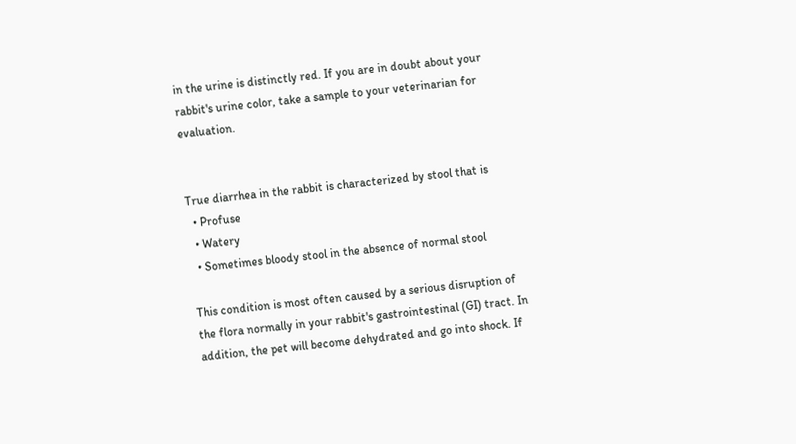in the urine is distinctly red. If you are in doubt about your rabbit's urine color, take a sample to your veterinarian for evaluation.


True diarrhea in the rabbit is characterized by stool that is
  • Profuse
  • Watery
  • Sometimes bloody stool in the absence of normal stool

This condition is most often caused by a serious disruption of the flora normally in your rabbit's gastrointestinal (GI) tract. In addition, the pet will become dehydrated and go into shock. If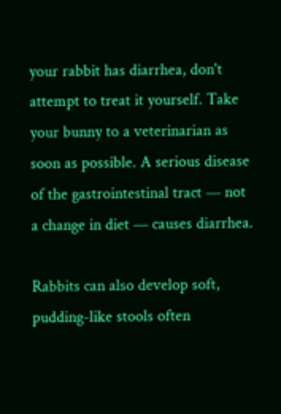your rabbit has diarrhea, don't attempt to treat it yourself. Take your bunny to a veterinarian as soon as possible. A serious disease of the gastrointestinal tract — not a change in diet — causes diarrhea.

Rabbits can also develop soft, pudding-like stools often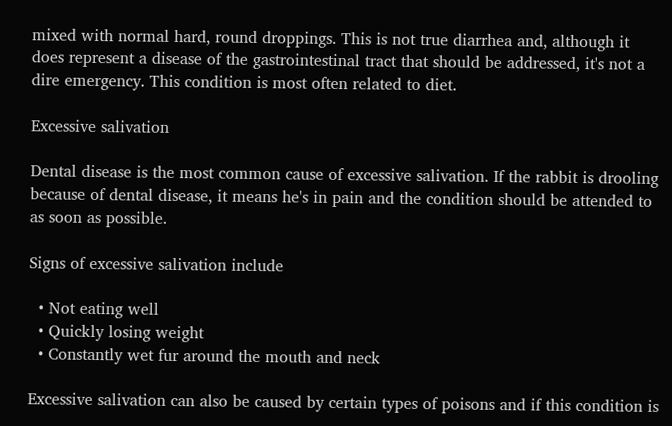mixed with normal hard, round droppings. This is not true diarrhea and, although it does represent a disease of the gastrointestinal tract that should be addressed, it's not a dire emergency. This condition is most often related to diet.

Excessive salivation

Dental disease is the most common cause of excessive salivation. If the rabbit is drooling because of dental disease, it means he's in pain and the condition should be attended to as soon as possible.

Signs of excessive salivation include

  • Not eating well
  • Quickly losing weight
  • Constantly wet fur around the mouth and neck

Excessive salivation can also be caused by certain types of poisons and if this condition is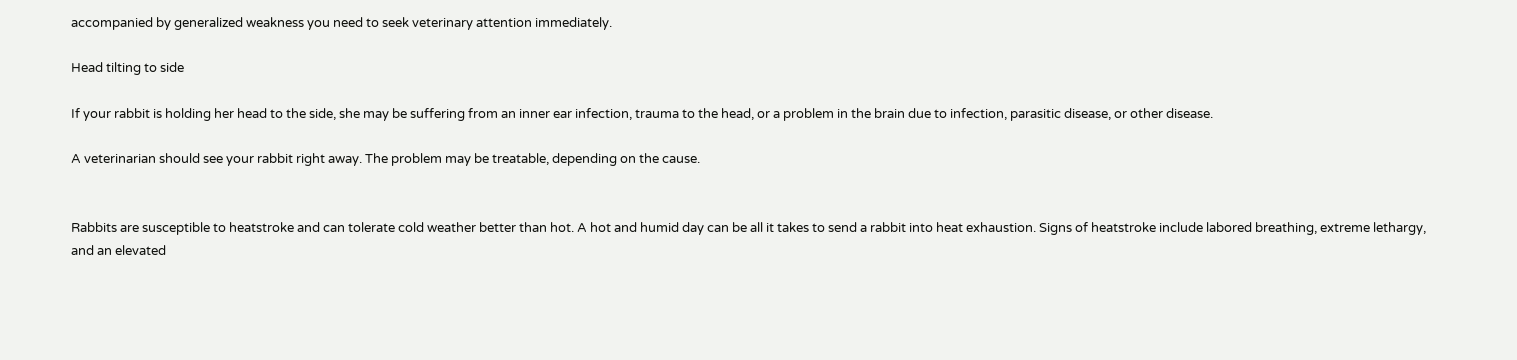accompanied by generalized weakness you need to seek veterinary attention immediately.

Head tilting to side

If your rabbit is holding her head to the side, she may be suffering from an inner ear infection, trauma to the head, or a problem in the brain due to infection, parasitic disease, or other disease.

A veterinarian should see your rabbit right away. The problem may be treatable, depending on the cause.


Rabbits are susceptible to heatstroke and can tolerate cold weather better than hot. A hot and humid day can be all it takes to send a rabbit into heat exhaustion. Signs of heatstroke include labored breathing, extreme lethargy, and an elevated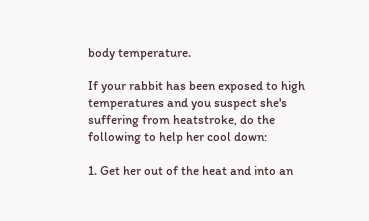body temperature.

If your rabbit has been exposed to high temperatures and you suspect she's suffering from heatstroke, do the following to help her cool down:

1. Get her out of the heat and into an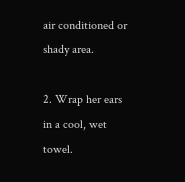air conditioned or shady area.

2. Wrap her ears in a cool, wet towel.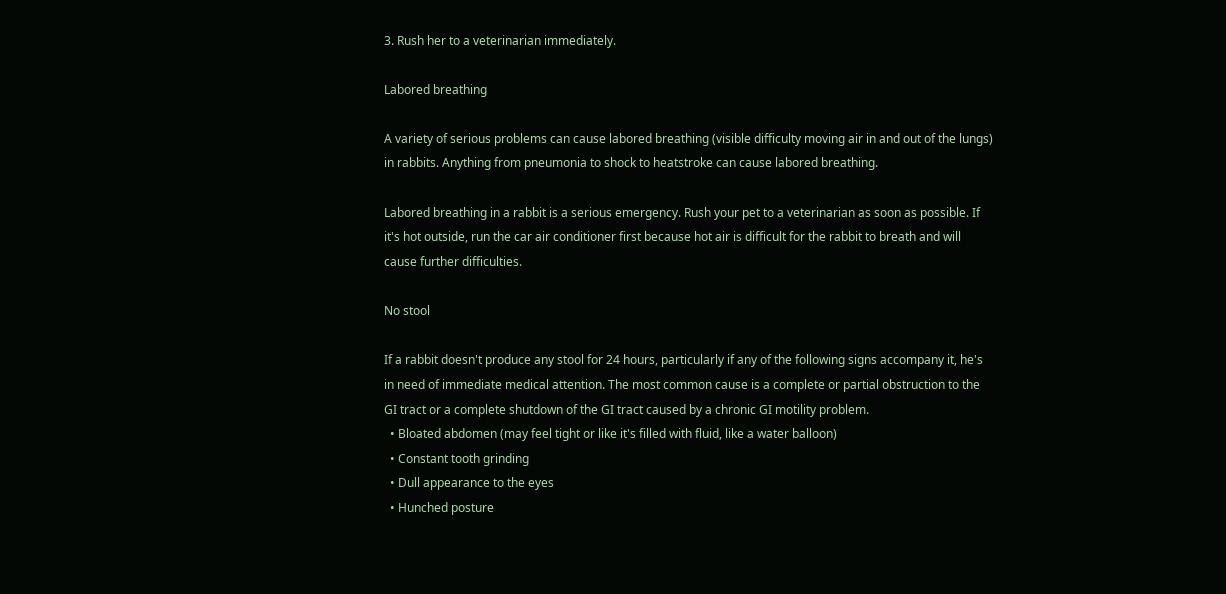3. Rush her to a veterinarian immediately.

Labored breathing

A variety of serious problems can cause labored breathing (visible difficulty moving air in and out of the lungs) in rabbits. Anything from pneumonia to shock to heatstroke can cause labored breathing.

Labored breathing in a rabbit is a serious emergency. Rush your pet to a veterinarian as soon as possible. If it's hot outside, run the car air conditioner first because hot air is difficult for the rabbit to breath and will cause further difficulties.

No stool

If a rabbit doesn't produce any stool for 24 hours, particularly if any of the following signs accompany it, he's in need of immediate medical attention. The most common cause is a complete or partial obstruction to the GI tract or a complete shutdown of the GI tract caused by a chronic GI motility problem.
  • Bloated abdomen (may feel tight or like it's filled with fluid, like a water balloon)
  • Constant tooth grinding
  • Dull appearance to the eyes
  • Hunched posture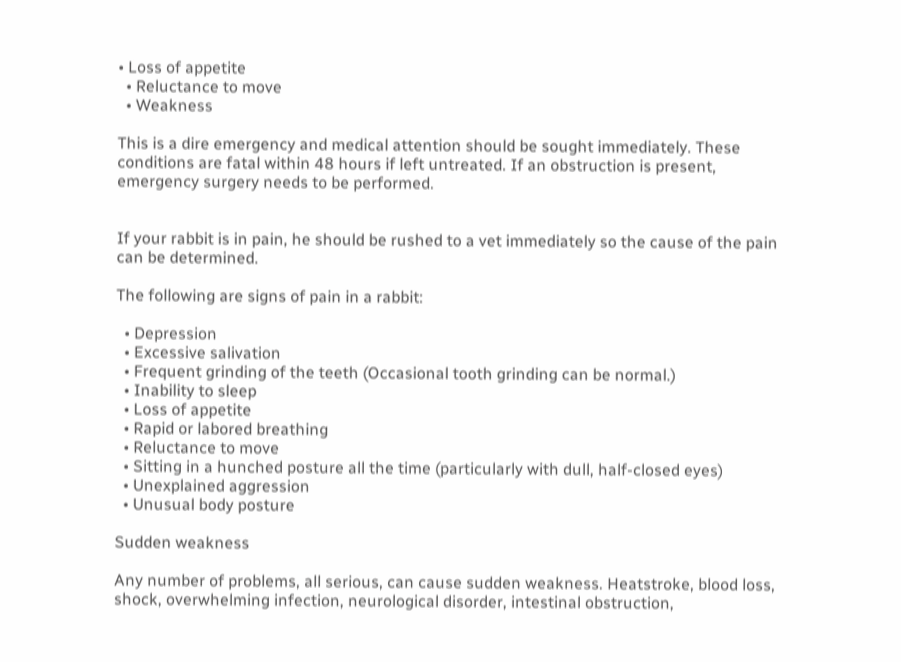• Loss of appetite
  • Reluctance to move
  • Weakness

This is a dire emergency and medical attention should be sought immediately. These conditions are fatal within 48 hours if left untreated. If an obstruction is present, emergency surgery needs to be performed.


If your rabbit is in pain, he should be rushed to a vet immediately so the cause of the pain can be determined.

The following are signs of pain in a rabbit:

  • Depression
  • Excessive salivation
  • Frequent grinding of the teeth (Occasional tooth grinding can be normal.)
  • Inability to sleep
  • Loss of appetite
  • Rapid or labored breathing
  • Reluctance to move
  • Sitting in a hunched posture all the time (particularly with dull, half-closed eyes)
  • Unexplained aggression
  • Unusual body posture

Sudden weakness

Any number of problems, all serious, can cause sudden weakness. Heatstroke, blood loss, shock, overwhelming infection, neurological disorder, intestinal obstruction,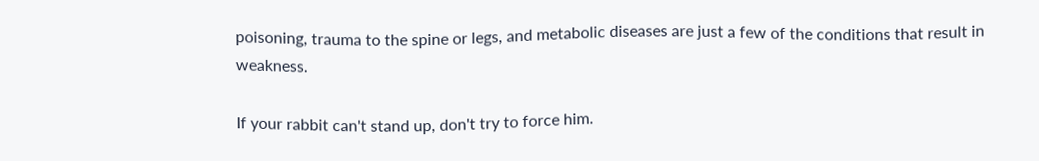poisoning, trauma to the spine or legs, and metabolic diseases are just a few of the conditions that result in weakness.

If your rabbit can't stand up, don't try to force him.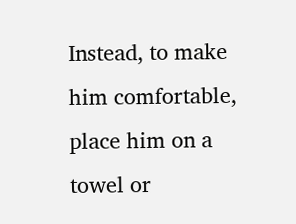Instead, to make him comfortable, place him on a towel or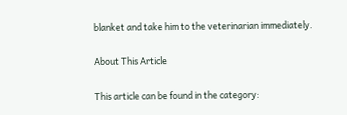blanket and take him to the veterinarian immediately.

About This Article

This article can be found in the category: